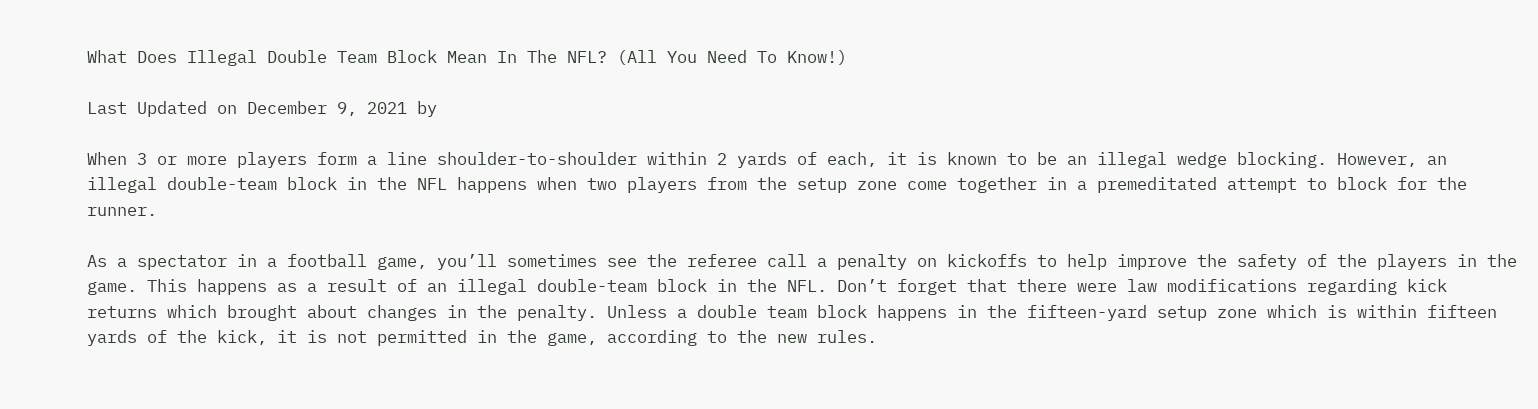What Does Illegal Double Team Block Mean In The NFL? (All You Need To Know!)

Last Updated on December 9, 2021 by

When 3 or more players form a line shoulder-to-shoulder within 2 yards of each, it is known to be an illegal wedge blocking. However, an illegal double-team block in the NFL happens when two players from the setup zone come together in a premeditated attempt to block for the runner.

As a spectator in a football game, you’ll sometimes see the referee call a penalty on kickoffs to help improve the safety of the players in the game. This happens as a result of an illegal double-team block in the NFL. Don’t forget that there were law modifications regarding kick returns which brought about changes in the penalty. Unless a double team block happens in the fifteen-yard setup zone which is within fifteen yards of the kick, it is not permitted in the game, according to the new rules.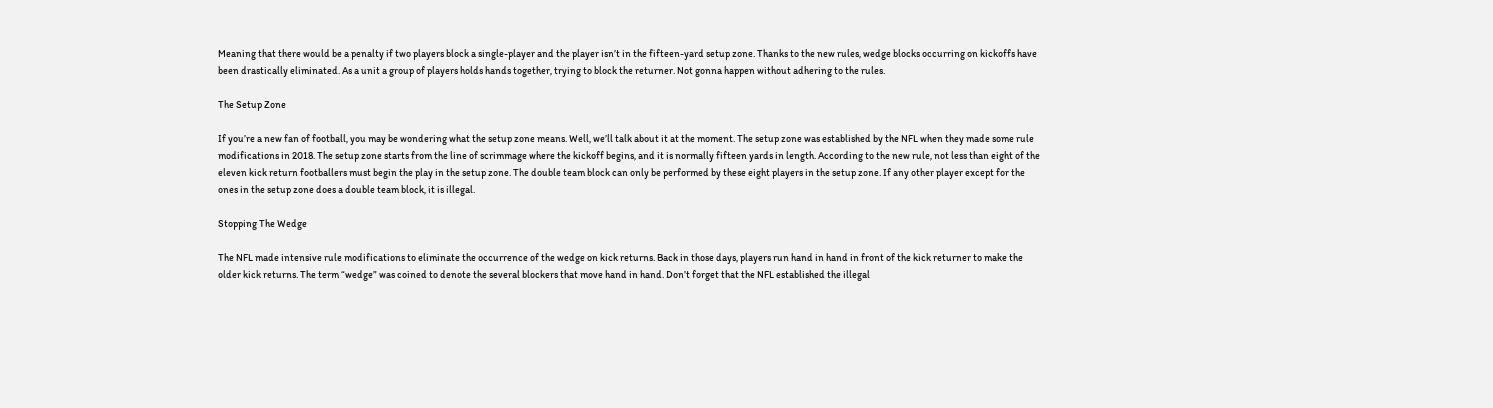Meaning that there would be a penalty if two players block a single-player and the player isn’t in the fifteen-yard setup zone. Thanks to the new rules, wedge blocks occurring on kickoffs have been drastically eliminated. As a unit a group of players holds hands together, trying to block the returner. Not gonna happen without adhering to the rules.

The Setup Zone

If you’re a new fan of football, you may be wondering what the setup zone means. Well, we’ll talk about it at the moment. The setup zone was established by the NFL when they made some rule modifications in 2018. The setup zone starts from the line of scrimmage where the kickoff begins, and it is normally fifteen yards in length. According to the new rule, not less than eight of the eleven kick return footballers must begin the play in the setup zone. The double team block can only be performed by these eight players in the setup zone. If any other player except for the ones in the setup zone does a double team block, it is illegal.

Stopping The Wedge

The NFL made intensive rule modifications to eliminate the occurrence of the wedge on kick returns. Back in those days, players run hand in hand in front of the kick returner to make the older kick returns. The term “wedge” was coined to denote the several blockers that move hand in hand. Don’t forget that the NFL established the illegal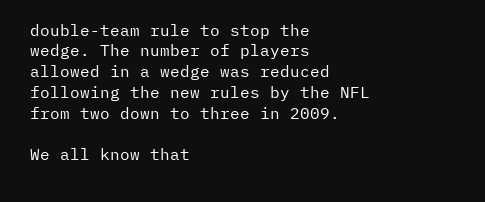double-team rule to stop the wedge. The number of players allowed in a wedge was reduced following the new rules by the NFL from two down to three in 2009.

We all know that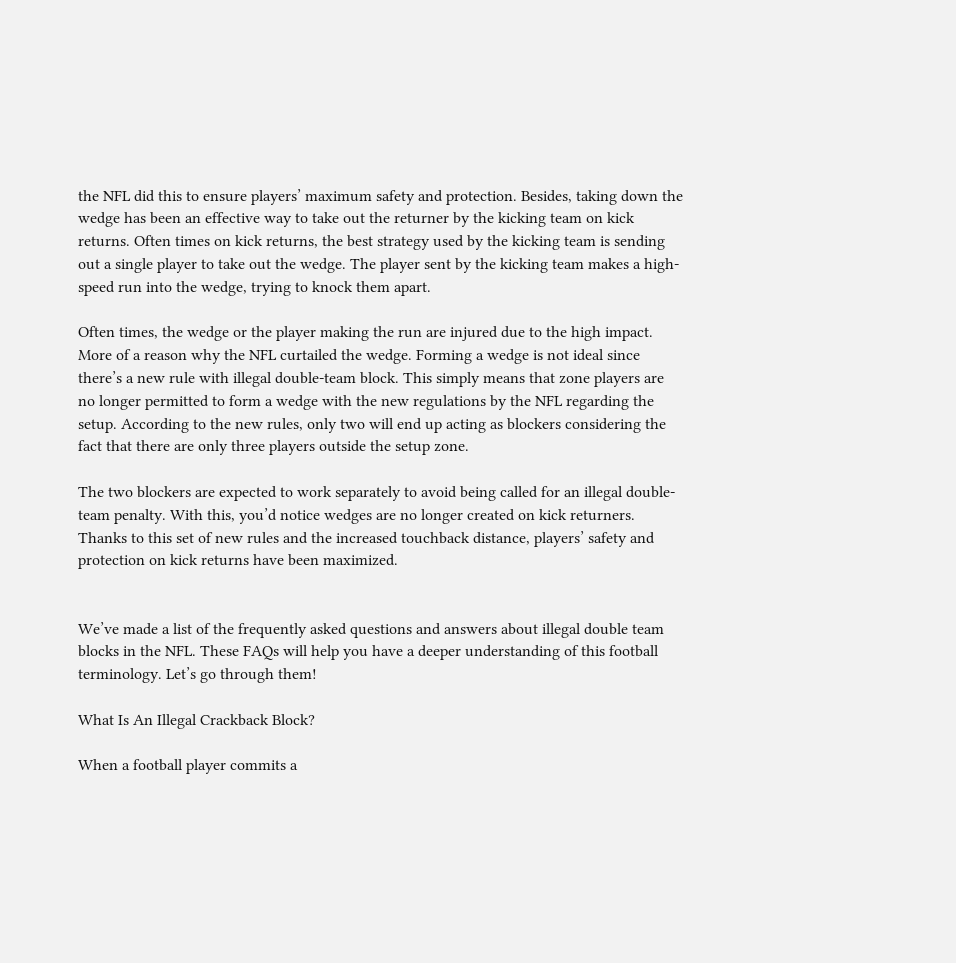the NFL did this to ensure players’ maximum safety and protection. Besides, taking down the wedge has been an effective way to take out the returner by the kicking team on kick returns. Often times on kick returns, the best strategy used by the kicking team is sending out a single player to take out the wedge. The player sent by the kicking team makes a high-speed run into the wedge, trying to knock them apart.

Often times, the wedge or the player making the run are injured due to the high impact. More of a reason why the NFL curtailed the wedge. Forming a wedge is not ideal since there’s a new rule with illegal double-team block. This simply means that zone players are no longer permitted to form a wedge with the new regulations by the NFL regarding the setup. According to the new rules, only two will end up acting as blockers considering the fact that there are only three players outside the setup zone.

The two blockers are expected to work separately to avoid being called for an illegal double-team penalty. With this, you’d notice wedges are no longer created on kick returners. Thanks to this set of new rules and the increased touchback distance, players’ safety and protection on kick returns have been maximized.


We’ve made a list of the frequently asked questions and answers about illegal double team blocks in the NFL. These FAQs will help you have a deeper understanding of this football terminology. Let’s go through them!

What Is An Illegal Crackback Block?

When a football player commits a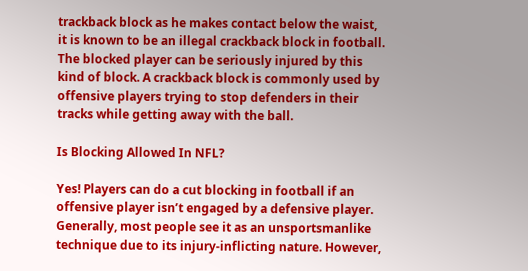trackback block as he makes contact below the waist, it is known to be an illegal crackback block in football. The blocked player can be seriously injured by this kind of block. A crackback block is commonly used by offensive players trying to stop defenders in their tracks while getting away with the ball.

Is Blocking Allowed In NFL?

Yes! Players can do a cut blocking in football if an offensive player isn’t engaged by a defensive player. Generally, most people see it as an unsportsmanlike technique due to its injury-inflicting nature. However,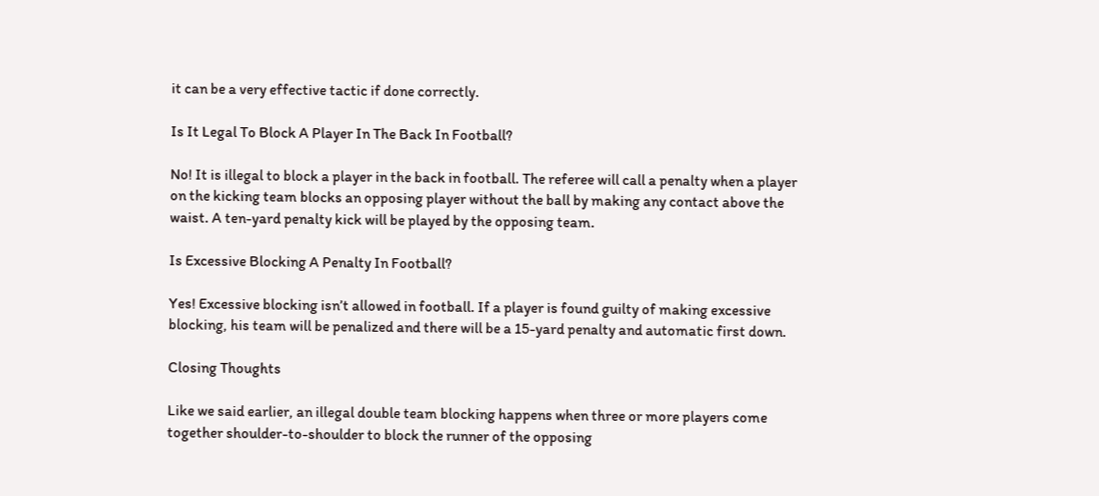it can be a very effective tactic if done correctly.

Is It Legal To Block A Player In The Back In Football?

No! It is illegal to block a player in the back in football. The referee will call a penalty when a player on the kicking team blocks an opposing player without the ball by making any contact above the waist. A ten-yard penalty kick will be played by the opposing team.

Is Excessive Blocking A Penalty In Football?

Yes! Excessive blocking isn’t allowed in football. If a player is found guilty of making excessive blocking, his team will be penalized and there will be a 15-yard penalty and automatic first down.

Closing Thoughts

Like we said earlier, an illegal double team blocking happens when three or more players come together shoulder-to-shoulder to block the runner of the opposing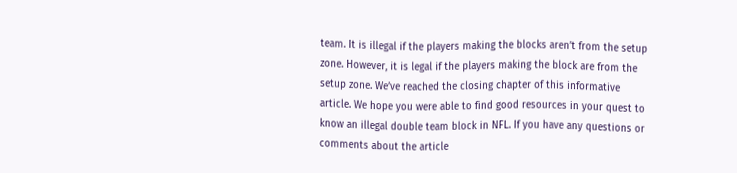team. It is illegal if the players making the blocks aren’t from the setup zone. However, it is legal if the players making the block are from the setup zone. We’ve reached the closing chapter of this informative article. We hope you were able to find good resources in your quest to know an illegal double team block in NFL. If you have any questions or comments about the article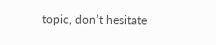topic, don’t hesitate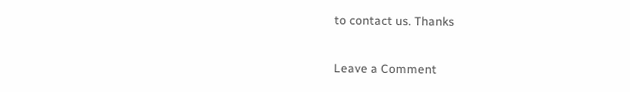to contact us. Thanks

Leave a Comment